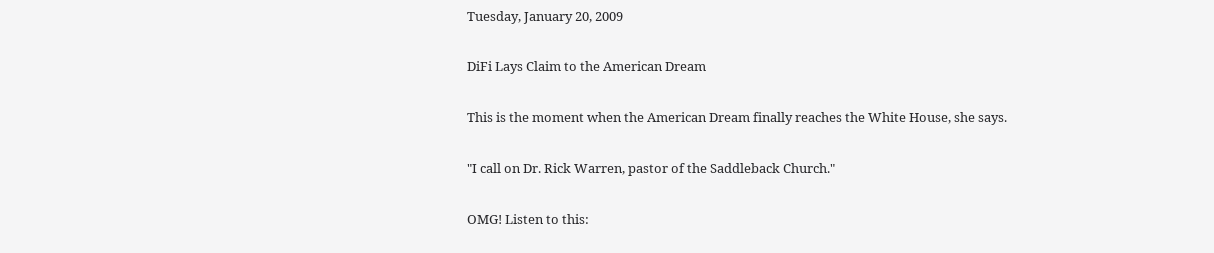Tuesday, January 20, 2009

DiFi Lays Claim to the American Dream

This is the moment when the American Dream finally reaches the White House, she says.

"I call on Dr. Rick Warren, pastor of the Saddleback Church."

OMG! Listen to this: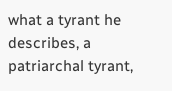what a tyrant he describes, a patriarchal tyrant,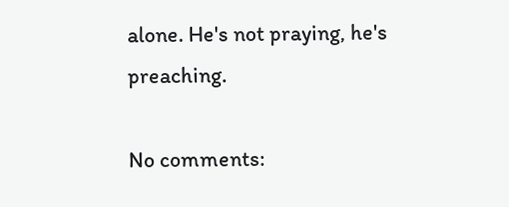alone. He's not praying, he's preaching.

No comments: